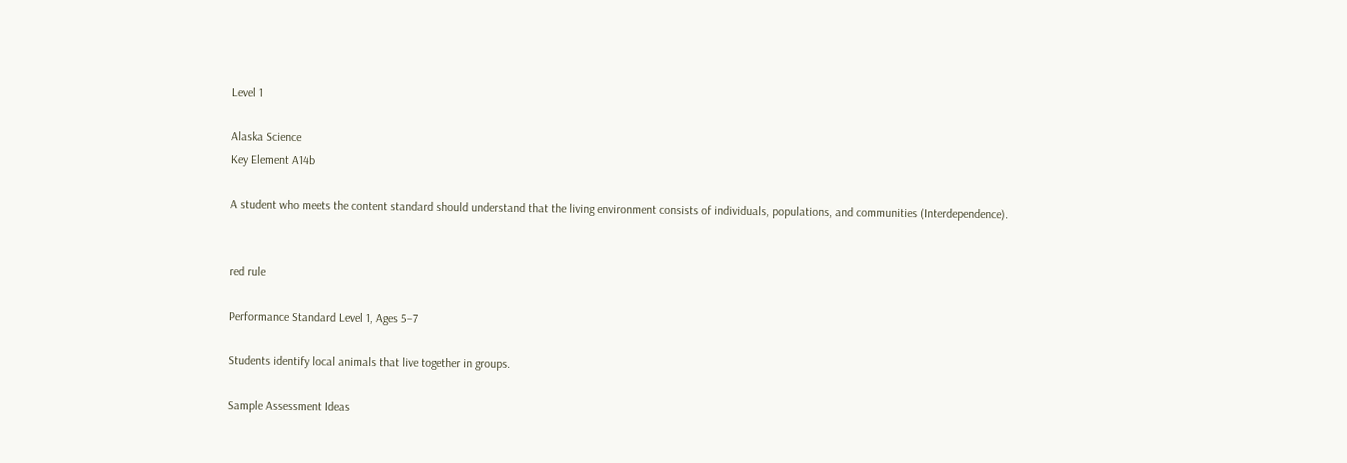Level 1

Alaska Science
Key Element A14b

A student who meets the content standard should understand that the living environment consists of individuals, populations, and communities (Interdependence).


red rule

Performance Standard Level 1, Ages 5–7

Students identify local animals that live together in groups.

Sample Assessment Ideas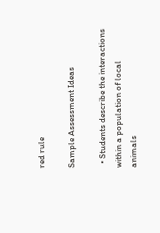red rule

Sample Assessment Ideas

  • Students describe the interactions within a population of local animals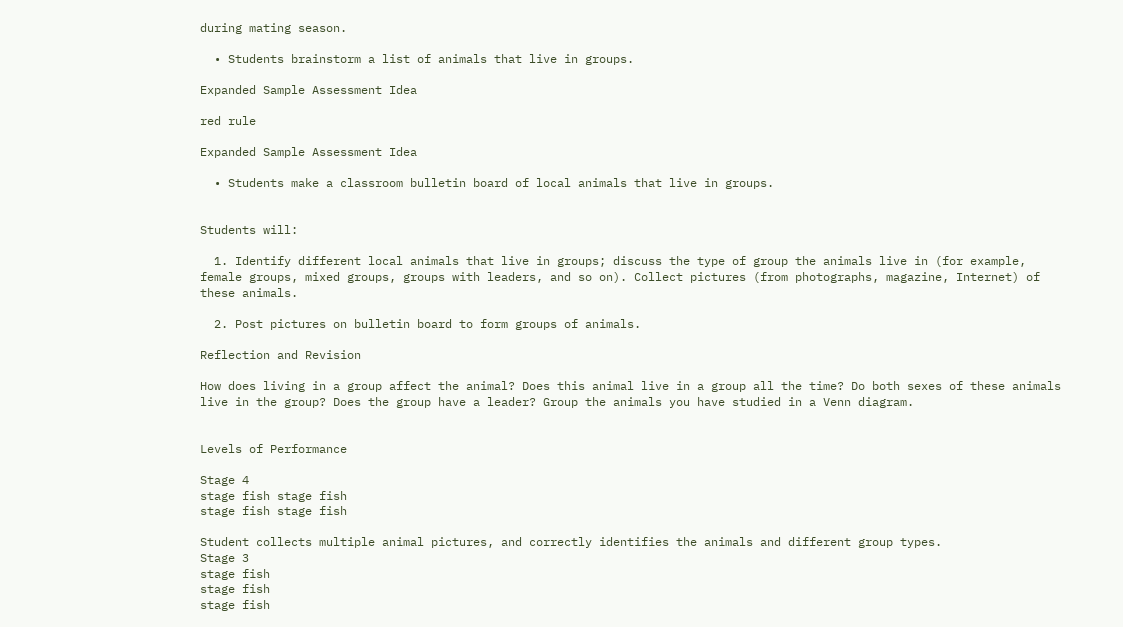during mating season.

  • Students brainstorm a list of animals that live in groups.

Expanded Sample Assessment Idea

red rule

Expanded Sample Assessment Idea

  • Students make a classroom bulletin board of local animals that live in groups.


Students will:

  1. Identify different local animals that live in groups; discuss the type of group the animals live in (for example, female groups, mixed groups, groups with leaders, and so on). Collect pictures (from photographs, magazine, Internet) of these animals.

  2. Post pictures on bulletin board to form groups of animals.

Reflection and Revision

How does living in a group affect the animal? Does this animal live in a group all the time? Do both sexes of these animals live in the group? Does the group have a leader? Group the animals you have studied in a Venn diagram.


Levels of Performance

Stage 4
stage fish stage fish
stage fish stage fish

Student collects multiple animal pictures, and correctly identifies the animals and different group types.
Stage 3
stage fish
stage fish
stage fish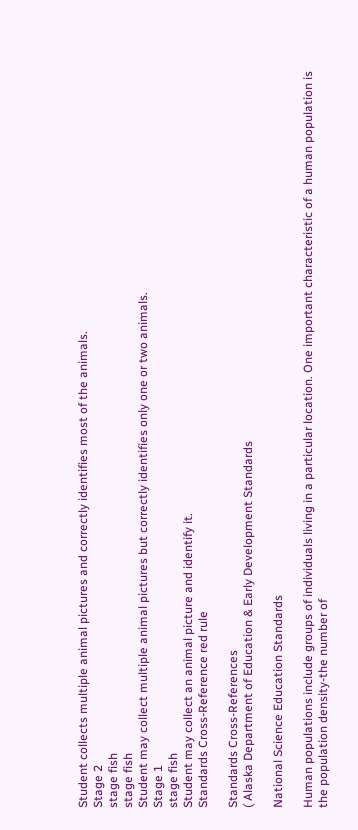Student collects multiple animal pictures and correctly identifies most of the animals.
Stage 2
stage fish
stage fish
Student may collect multiple animal pictures but correctly identifies only one or two animals.
Stage 1
stage fish
Student may collect an animal picture and identify it.
Standards Cross-Reference red rule

Standards Cross-References
( Alaska Department of Education & Early Development Standards

National Science Education Standards

Human populations include groups of individuals living in a particular location. One important characteristic of a human population is the population density-the number of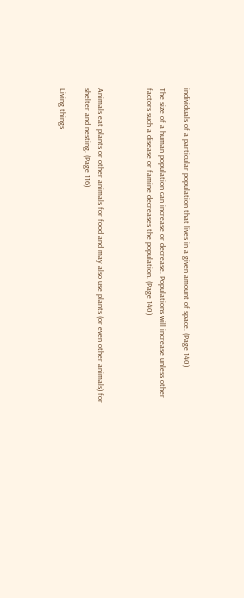individuals of a particular population that lives in a given amount of space. (Page 140)

The size of a human population can increase or decrease. Populations will increase unless other factors such a disease or famine decreases the population. (Page 140)



Animals eat plants or other animals for food and may also use plants (or even other animals) for shelter and nesting. (Page 116)

Living things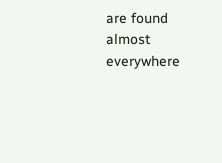are found almost everywhere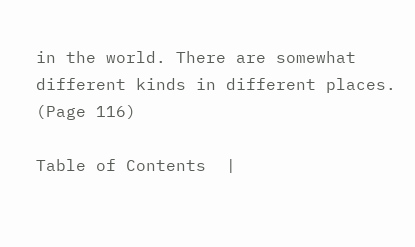in the world. There are somewhat different kinds in different places. (Page 116)

Table of Contents  |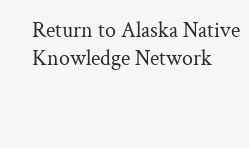Return to Alaska Native Knowledge Network